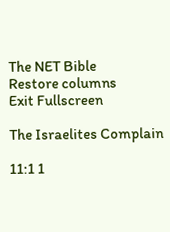The NET Bible
Restore columns
Exit Fullscreen

The Israelites Complain

11:1 1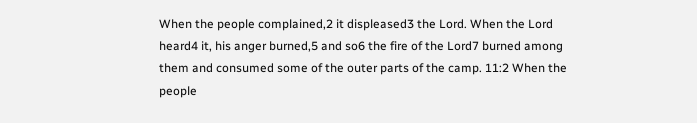When the people complained,2 it displeased3 the Lord. When the Lord heard4 it, his anger burned,5 and so6 the fire of the Lord7 burned among them and consumed some of the outer parts of the camp. 11:2 When the people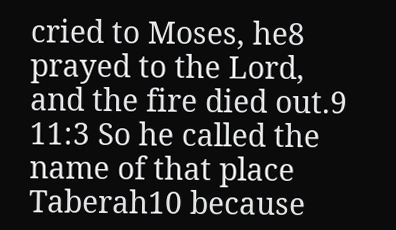cried to Moses, he8 prayed to the Lord, and the fire died out.9 11:3 So he called the name of that place Taberah10 because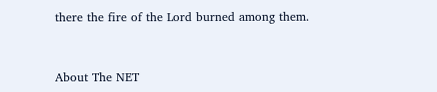there the fire of the Lord burned among them.


About The NET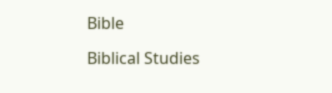Bible

Biblical Studies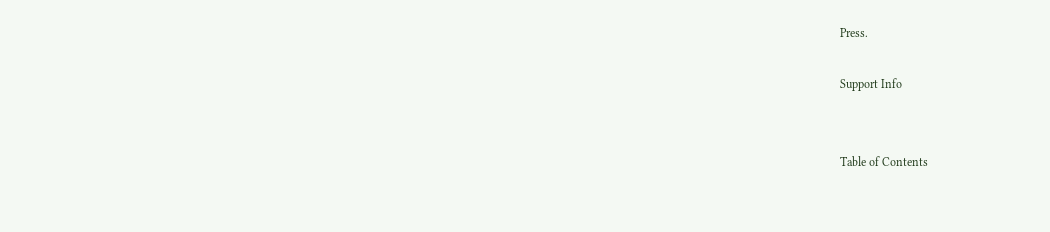Press.

Support Info


Table of Contents